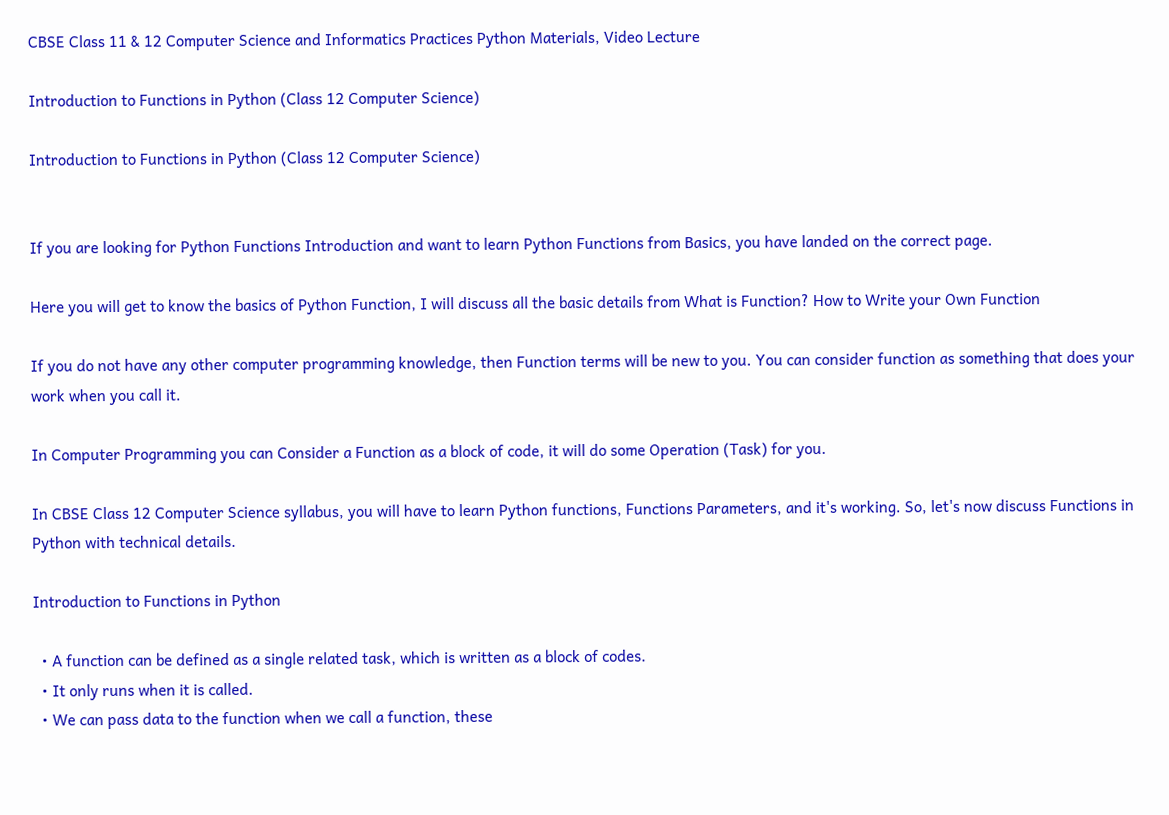CBSE Class 11 & 12 Computer Science and Informatics Practices Python Materials, Video Lecture

Introduction to Functions in Python (Class 12 Computer Science)

Introduction to Functions in Python (Class 12 Computer Science)


If you are looking for Python Functions Introduction and want to learn Python Functions from Basics, you have landed on the correct page.

Here you will get to know the basics of Python Function, I will discuss all the basic details from What is Function? How to Write your Own Function

If you do not have any other computer programming knowledge, then Function terms will be new to you. You can consider function as something that does your work when you call it.

In Computer Programming you can Consider a Function as a block of code, it will do some Operation (Task) for you.

In CBSE Class 12 Computer Science syllabus, you will have to learn Python functions, Functions Parameters, and it's working. So, let's now discuss Functions in Python with technical details.

Introduction to Functions in Python

  • A function can be defined as a single related task, which is written as a block of codes.
  • It only runs when it is called.
  • We can pass data to the function when we call a function, these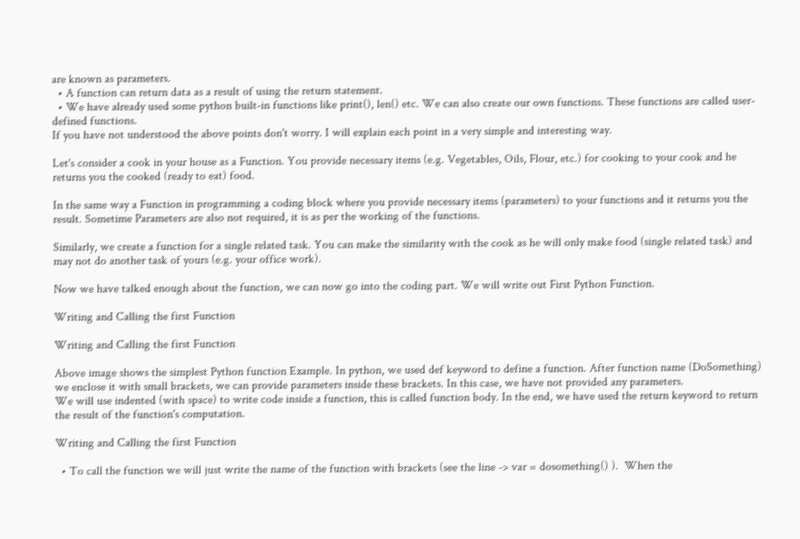are known as parameters.
  • A function can return data as a result of using the return statement.
  • We have already used some python built-in functions like print(), len() etc. We can also create our own functions. These functions are called user-defined functions.
If you have not understood the above points don't worry. I will explain each point in a very simple and interesting way.

Let's consider a cook in your house as a Function. You provide necessary items (e.g. Vegetables, Oils, Flour, etc.) for cooking to your cook and he returns you the cooked (ready to eat) food.

In the same way a Function in programming a coding block where you provide necessary items (parameters) to your functions and it returns you the result. Sometime Parameters are also not required, it is as per the working of the functions.

Similarly, we create a function for a single related task. You can make the similarity with the cook as he will only make food (single related task) and may not do another task of yours (e.g. your office work).

Now we have talked enough about the function, we can now go into the coding part. We will write out First Python Function.

Writing and Calling the first Function

Writing and Calling the first Function

Above image shows the simplest Python function Example. In python, we used def keyword to define a function. After function name (DoSomething) we enclose it with small brackets, we can provide parameters inside these brackets. In this case, we have not provided any parameters.
We will use indented (with space) to write code inside a function, this is called function body. In the end, we have used the return keyword to return the result of the function's computation.

Writing and Calling the first Function

  • To call the function we will just write the name of the function with brackets (see the line -> var = dosomething() ).  When the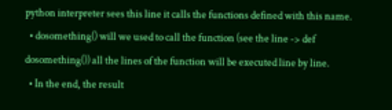python interpreter sees this line it calls the functions defined with this name.
  • dosomething() will we used to call the function (see the line -> def dosomething()) all the lines of the function will be executed line by line.
  • In the end, the result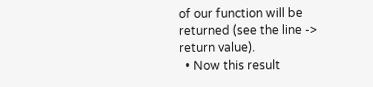of our function will be returned (see the line -> return value).
  • Now this result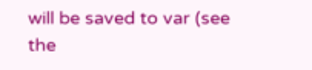will be saved to var (see the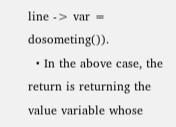line -> var = dosometing()).
  • In the above case, the return is returning the value variable whose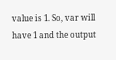value is 1. So, var will have 1 and the output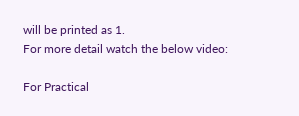will be printed as 1.
For more detail watch the below video:

For Practical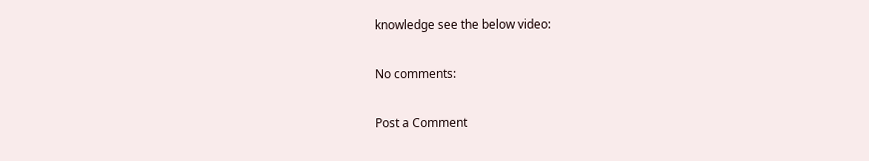knowledge see the below video:

No comments:

Post a Comment